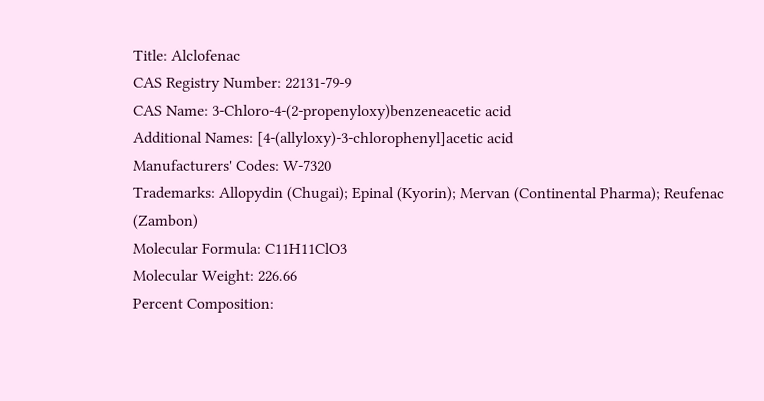Title: Alclofenac
CAS Registry Number: 22131-79-9
CAS Name: 3-Chloro-4-(2-propenyloxy)benzeneacetic acid
Additional Names: [4-(allyloxy)-3-chlorophenyl]acetic acid
Manufacturers' Codes: W-7320
Trademarks: Allopydin (Chugai); Epinal (Kyorin); Mervan (Continental Pharma); Reufenac (Zambon)
Molecular Formula: C11H11ClO3
Molecular Weight: 226.66
Percent Composition: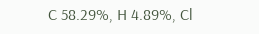C 58.29%, H 4.89%, Cl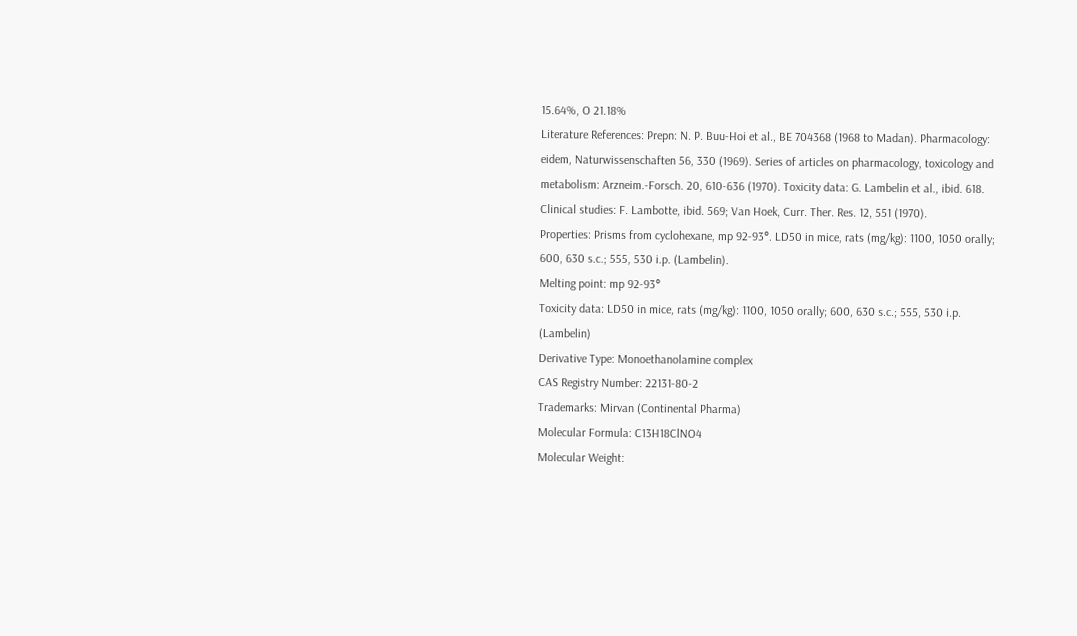15.64%, O 21.18%
Literature References: Prepn: N. P. Buu-Hoi et al., BE 704368 (1968 to Madan). Pharmacology: eidem, Naturwissenschaften 56, 330 (1969). Series of articles on pharmacology, toxicology and metabolism: Arzneim.-Forsch. 20, 610-636 (1970). Toxicity data: G. Lambelin et al., ibid. 618. Clinical studies: F. Lambotte, ibid. 569; Van Hoek, Curr. Ther. Res. 12, 551 (1970).
Properties: Prisms from cyclohexane, mp 92-93°. LD50 in mice, rats (mg/kg): 1100, 1050 orally; 600, 630 s.c.; 555, 530 i.p. (Lambelin).
Melting point: mp 92-93°
Toxicity data: LD50 in mice, rats (mg/kg): 1100, 1050 orally; 600, 630 s.c.; 555, 530 i.p. (Lambelin)
Derivative Type: Monoethanolamine complex
CAS Registry Number: 22131-80-2
Trademarks: Mirvan (Continental Pharma)
Molecular Formula: C13H18ClNO4
Molecular Weight: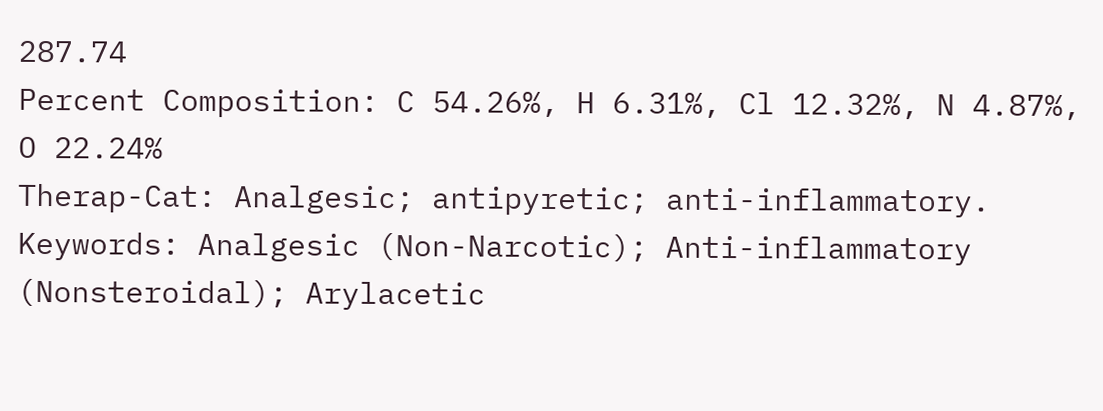287.74
Percent Composition: C 54.26%, H 6.31%, Cl 12.32%, N 4.87%, O 22.24%
Therap-Cat: Analgesic; antipyretic; anti-inflammatory.
Keywords: Analgesic (Non-Narcotic); Anti-inflammatory (Nonsteroidal); Arylacetic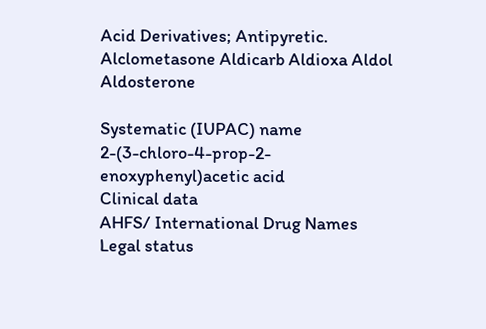Acid Derivatives; Antipyretic.
Alclometasone Aldicarb Aldioxa Aldol Aldosterone

Systematic (IUPAC) name
2-(3-chloro-4-prop-2-enoxyphenyl)acetic acid
Clinical data
AHFS/ International Drug Names
Legal status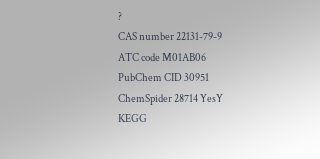?
CAS number 22131-79-9
ATC code M01AB06
PubChem CID 30951
ChemSpider 28714 YesY
KEGG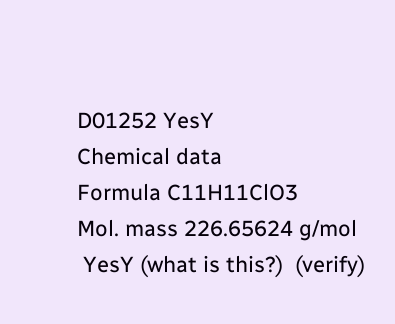D01252 YesY
Chemical data
Formula C11H11ClO3
Mol. mass 226.65624 g/mol
 YesY (what is this?)  (verify)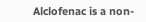Alclofenac is a non-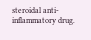steroidal anti-inflammatory drug.